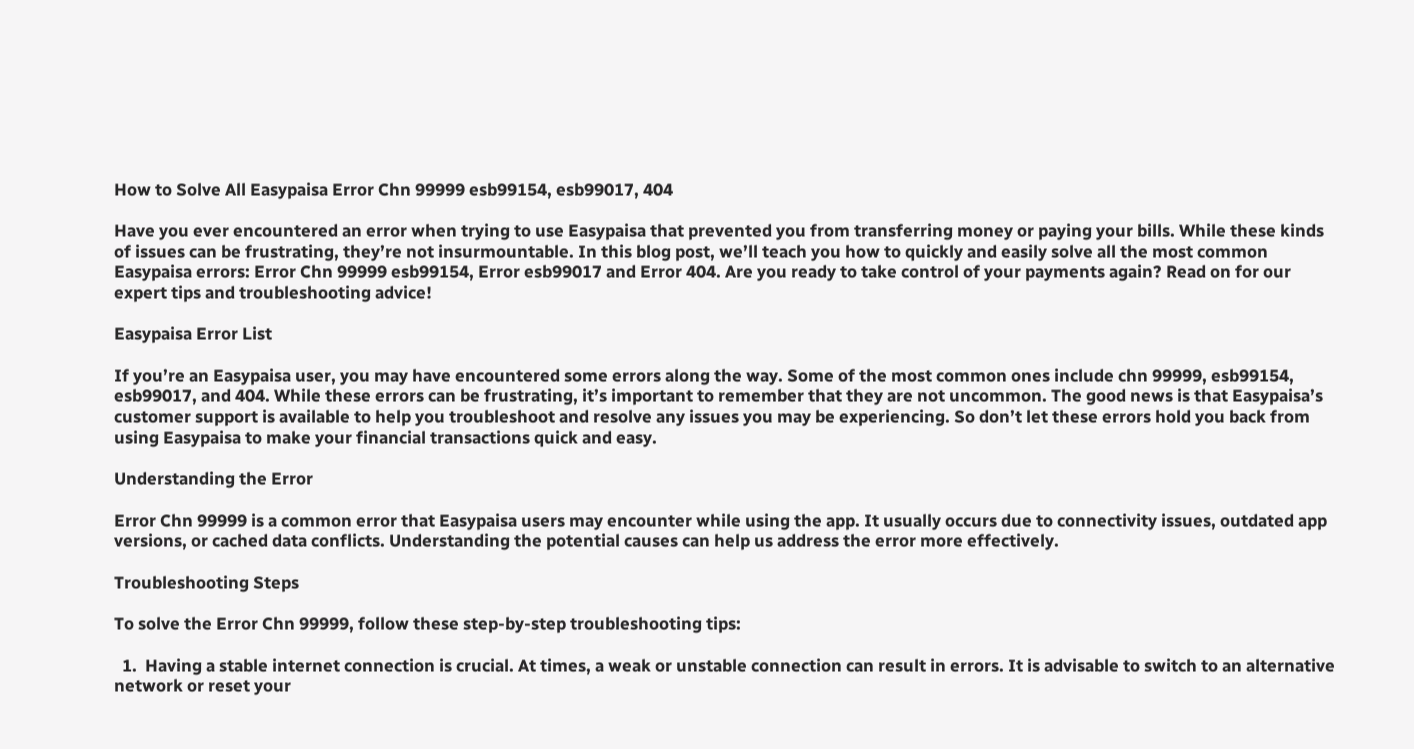How to Solve All Easypaisa Error Chn 99999 esb99154, esb99017, 404

Have you ever encountered an error when trying to use Easypaisa that prevented you from transferring money or paying your bills. While these kinds of issues can be frustrating, they’re not insurmountable. In this blog post, we’ll teach you how to quickly and easily solve all the most common Easypaisa errors: Error Chn 99999 esb99154, Error esb99017 and Error 404. Are you ready to take control of your payments again? Read on for our expert tips and troubleshooting advice!

Easypaisa Error List

If you’re an Easypaisa user, you may have encountered some errors along the way. Some of the most common ones include chn 99999, esb99154, esb99017, and 404. While these errors can be frustrating, it’s important to remember that they are not uncommon. The good news is that Easypaisa’s customer support is available to help you troubleshoot and resolve any issues you may be experiencing. So don’t let these errors hold you back from using Easypaisa to make your financial transactions quick and easy.

Understanding the Error

Error Chn 99999 is a common error that Easypaisa users may encounter while using the app. It usually occurs due to connectivity issues, outdated app versions, or cached data conflicts. Understanding the potential causes can help us address the error more effectively.

Troubleshooting Steps

To solve the Error Chn 99999, follow these step-by-step troubleshooting tips:

  1.  Having a stable internet connection is crucial. At times, a weak or unstable connection can result in errors. It is advisable to switch to an alternative network or reset your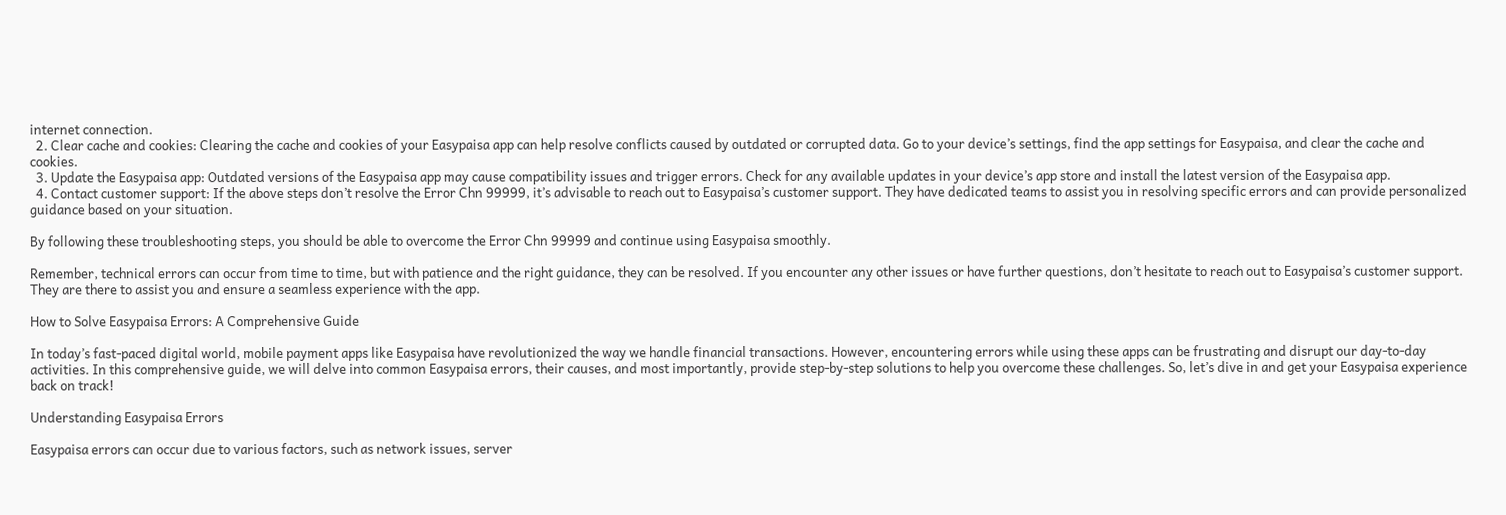internet connection.
  2. Clear cache and cookies: Clearing the cache and cookies of your Easypaisa app can help resolve conflicts caused by outdated or corrupted data. Go to your device’s settings, find the app settings for Easypaisa, and clear the cache and cookies.
  3. Update the Easypaisa app: Outdated versions of the Easypaisa app may cause compatibility issues and trigger errors. Check for any available updates in your device’s app store and install the latest version of the Easypaisa app.
  4. Contact customer support: If the above steps don’t resolve the Error Chn 99999, it’s advisable to reach out to Easypaisa’s customer support. They have dedicated teams to assist you in resolving specific errors and can provide personalized guidance based on your situation.

By following these troubleshooting steps, you should be able to overcome the Error Chn 99999 and continue using Easypaisa smoothly.

Remember, technical errors can occur from time to time, but with patience and the right guidance, they can be resolved. If you encounter any other issues or have further questions, don’t hesitate to reach out to Easypaisa’s customer support. They are there to assist you and ensure a seamless experience with the app.

How to Solve Easypaisa Errors: A Comprehensive Guide

In today’s fast-paced digital world, mobile payment apps like Easypaisa have revolutionized the way we handle financial transactions. However, encountering errors while using these apps can be frustrating and disrupt our day-to-day activities. In this comprehensive guide, we will delve into common Easypaisa errors, their causes, and most importantly, provide step-by-step solutions to help you overcome these challenges. So, let’s dive in and get your Easypaisa experience back on track!

Understanding Easypaisa Errors

Easypaisa errors can occur due to various factors, such as network issues, server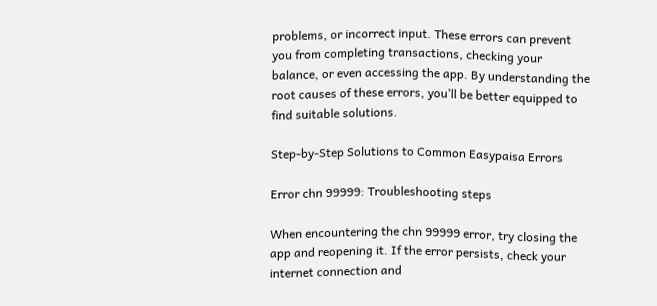problems, or incorrect input. These errors can prevent you from completing transactions, checking your balance, or even accessing the app. By understanding the root causes of these errors, you’ll be better equipped to find suitable solutions.

Step-by-Step Solutions to Common Easypaisa Errors

Error chn 99999: Troubleshooting steps

When encountering the chn 99999 error, try closing the app and reopening it. If the error persists, check your internet connection and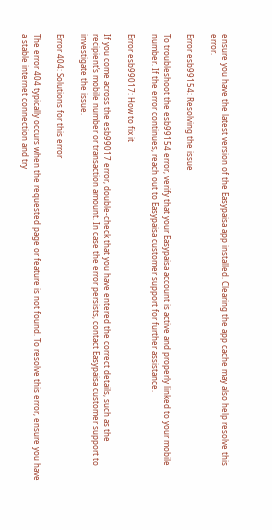ensure you have the latest version of the Easypaisa app installed. Clearing the app cache may also help resolve this error.

Error esb99154: Resolving the issue

To troubleshoot the esb99154 error, verify that your Easypaisa account is active and properly linked to your mobile number. If the error continues, reach out to Easypaisa customer support for further assistance.

Error esb99017: How to fix it

If you come across the esb99017 error, double-check that you have entered the correct details, such as the recipient’s mobile number or transaction amount. In case the error persists, contact Easypaisa customer support to investigate the issue.

Error 404: Solutions for this error

The error 404 typically occurs when the requested page or feature is not found. To resolve this error, ensure you have a stable internet connection and try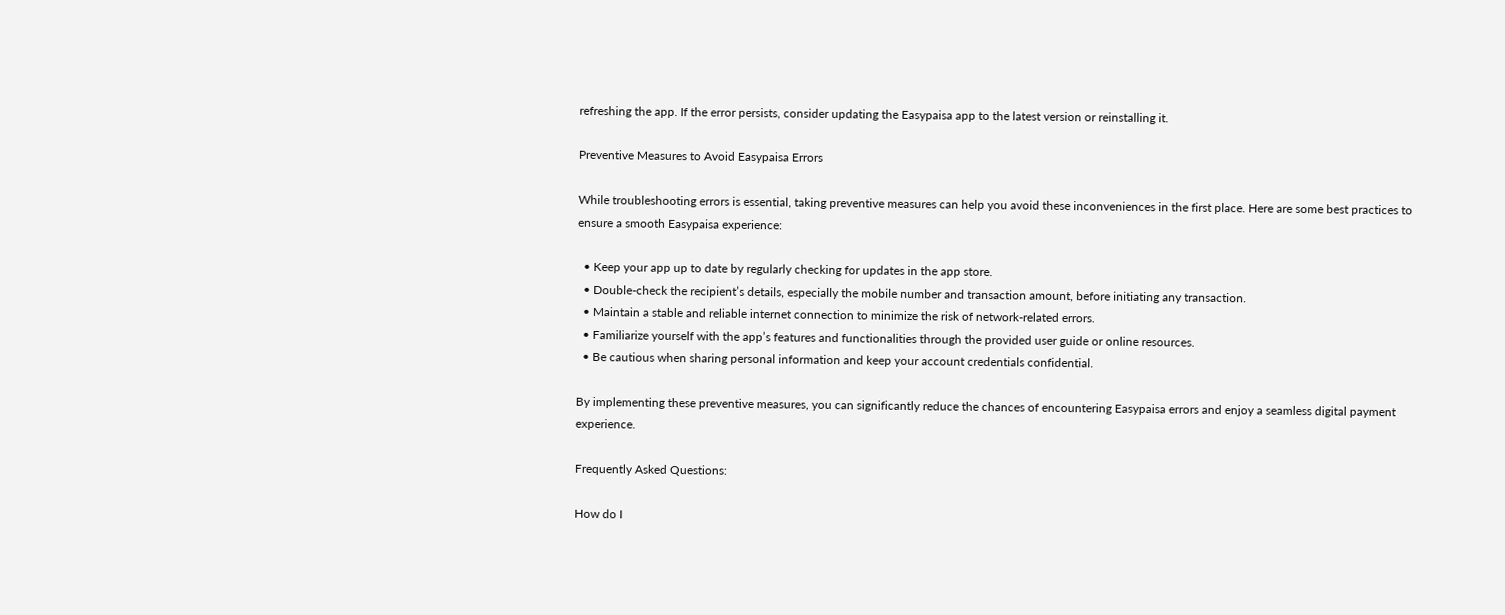refreshing the app. If the error persists, consider updating the Easypaisa app to the latest version or reinstalling it.

Preventive Measures to Avoid Easypaisa Errors

While troubleshooting errors is essential, taking preventive measures can help you avoid these inconveniences in the first place. Here are some best practices to ensure a smooth Easypaisa experience:

  • Keep your app up to date by regularly checking for updates in the app store.
  • Double-check the recipient’s details, especially the mobile number and transaction amount, before initiating any transaction.
  • Maintain a stable and reliable internet connection to minimize the risk of network-related errors.
  • Familiarize yourself with the app’s features and functionalities through the provided user guide or online resources.
  • Be cautious when sharing personal information and keep your account credentials confidential.

By implementing these preventive measures, you can significantly reduce the chances of encountering Easypaisa errors and enjoy a seamless digital payment experience.

Frequently Asked Questions:

How do I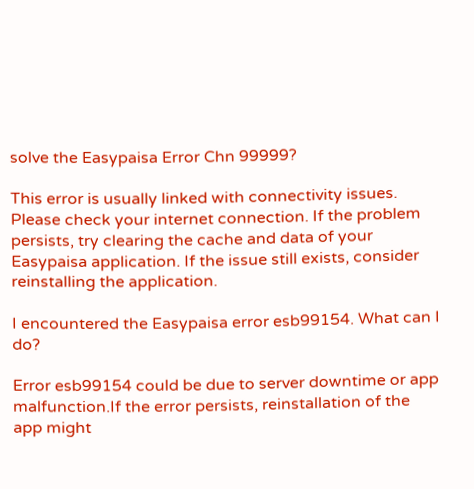solve the Easypaisa Error Chn 99999?

This error is usually linked with connectivity issues. Please check your internet connection. If the problem persists, try clearing the cache and data of your Easypaisa application. If the issue still exists, consider reinstalling the application.

I encountered the Easypaisa error esb99154. What can I do?

Error esb99154 could be due to server downtime or app malfunction.If the error persists, reinstallation of the app might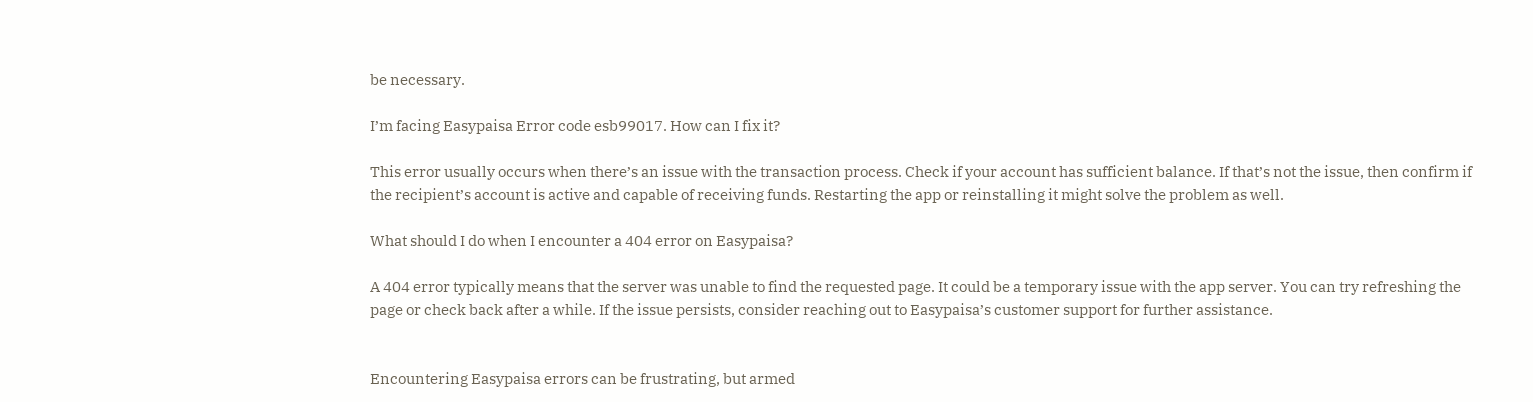be necessary.

I’m facing Easypaisa Error code esb99017. How can I fix it?

This error usually occurs when there’s an issue with the transaction process. Check if your account has sufficient balance. If that’s not the issue, then confirm if the recipient’s account is active and capable of receiving funds. Restarting the app or reinstalling it might solve the problem as well.

What should I do when I encounter a 404 error on Easypaisa?

A 404 error typically means that the server was unable to find the requested page. It could be a temporary issue with the app server. You can try refreshing the page or check back after a while. If the issue persists, consider reaching out to Easypaisa’s customer support for further assistance.


Encountering Easypaisa errors can be frustrating, but armed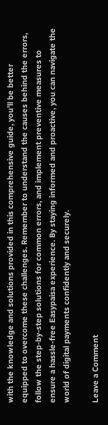with the knowledge and solutions provided in this comprehensive guide, you’ll be better equipped to overcome these challenges. Remember to understand the causes behind the errors, follow the step-by-step solutions for common errors, and implement preventive measures to ensure a hassle-free Easypaisa experience. By staying informed and proactive, you can navigate the world of digital payments confidently and securely.

Leave a Comment